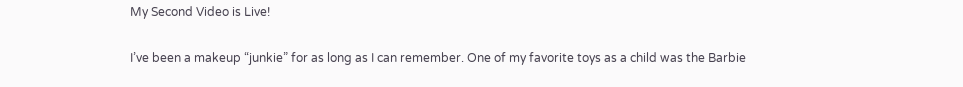My Second Video is Live!

I’ve been a makeup “junkie” for as long as I can remember. One of my favorite toys as a child was the Barbie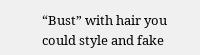“Bust” with hair you could style and fake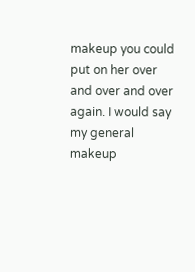makeup you could put on her over and over and over again. I would say my general makeup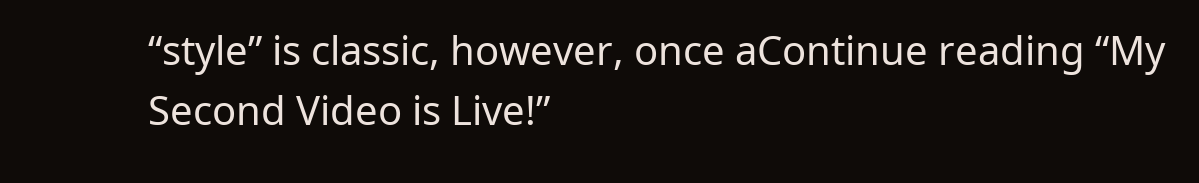“style” is classic, however, once aContinue reading “My Second Video is Live!”